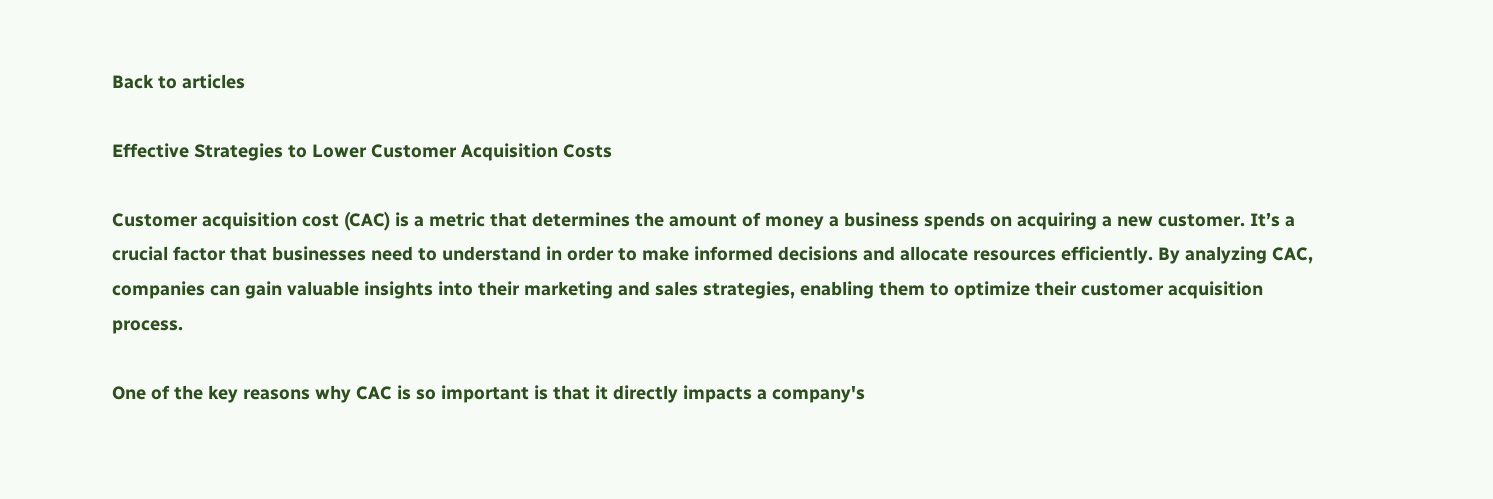Back to articles

Effective Strategies to Lower Customer Acquisition Costs

Customer acquisition cost (CAC) is a metric that determines the amount of money a business spends on acquiring a new customer. It’s a crucial factor that businesses need to understand in order to make informed decisions and allocate resources efficiently. By analyzing CAC, companies can gain valuable insights into their marketing and sales strategies, enabling them to optimize their customer acquisition process.

One of the key reasons why CAC is so important is that it directly impacts a company's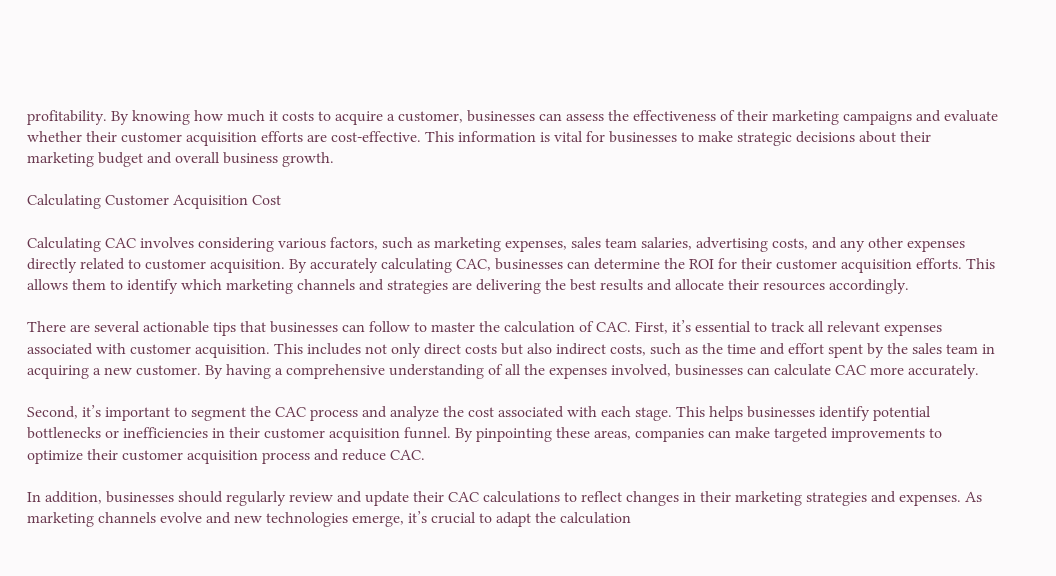profitability. By knowing how much it costs to acquire a customer, businesses can assess the effectiveness of their marketing campaigns and evaluate whether their customer acquisition efforts are cost-effective. This information is vital for businesses to make strategic decisions about their marketing budget and overall business growth.

Calculating Customer Acquisition Cost

Calculating CAC involves considering various factors, such as marketing expenses, sales team salaries, advertising costs, and any other expenses directly related to customer acquisition. By accurately calculating CAC, businesses can determine the ROI for their customer acquisition efforts. This allows them to identify which marketing channels and strategies are delivering the best results and allocate their resources accordingly.

There are several actionable tips that businesses can follow to master the calculation of CAC. First, it’s essential to track all relevant expenses associated with customer acquisition. This includes not only direct costs but also indirect costs, such as the time and effort spent by the sales team in acquiring a new customer. By having a comprehensive understanding of all the expenses involved, businesses can calculate CAC more accurately.

Second, it’s important to segment the CAC process and analyze the cost associated with each stage. This helps businesses identify potential bottlenecks or inefficiencies in their customer acquisition funnel. By pinpointing these areas, companies can make targeted improvements to optimize their customer acquisition process and reduce CAC.

In addition, businesses should regularly review and update their CAC calculations to reflect changes in their marketing strategies and expenses. As marketing channels evolve and new technologies emerge, it’s crucial to adapt the calculation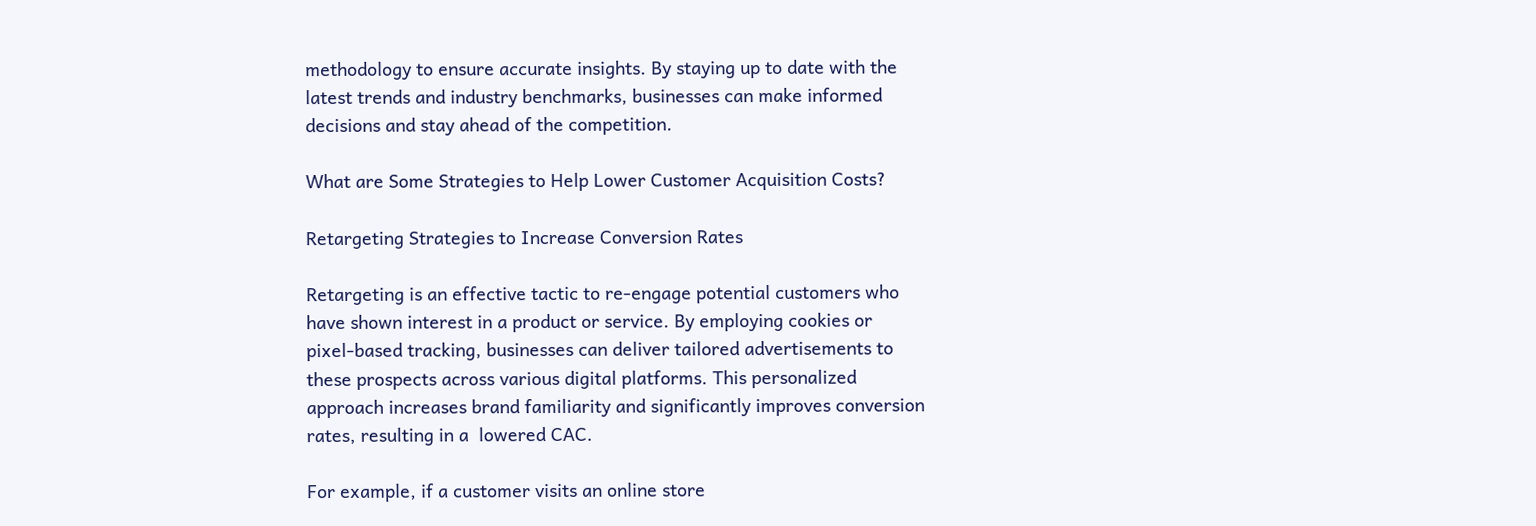methodology to ensure accurate insights. By staying up to date with the latest trends and industry benchmarks, businesses can make informed decisions and stay ahead of the competition.

What are Some Strategies to Help Lower Customer Acquisition Costs?

Retargeting Strategies to Increase Conversion Rates

Retargeting is an effective tactic to re-engage potential customers who have shown interest in a product or service. By employing cookies or pixel-based tracking, businesses can deliver tailored advertisements to these prospects across various digital platforms. This personalized approach increases brand familiarity and significantly improves conversion rates, resulting in a  lowered CAC.

For example, if a customer visits an online store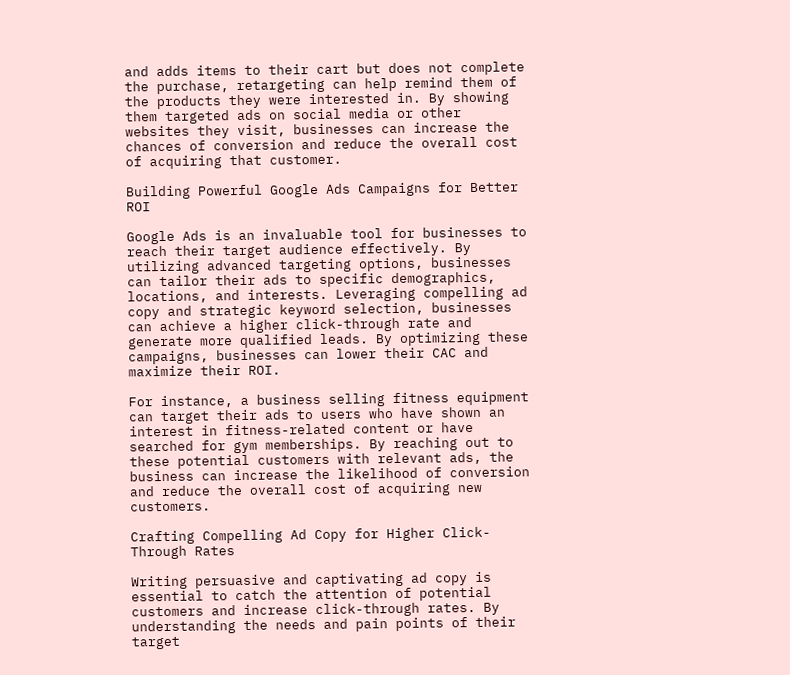and adds items to their cart but does not complete the purchase, retargeting can help remind them of the products they were interested in. By showing them targeted ads on social media or other websites they visit, businesses can increase the chances of conversion and reduce the overall cost of acquiring that customer.

Building Powerful Google Ads Campaigns for Better ROI

Google Ads is an invaluable tool for businesses to reach their target audience effectively. By utilizing advanced targeting options, businesses can tailor their ads to specific demographics, locations, and interests. Leveraging compelling ad copy and strategic keyword selection, businesses can achieve a higher click-through rate and generate more qualified leads. By optimizing these campaigns, businesses can lower their CAC and maximize their ROI.

For instance, a business selling fitness equipment can target their ads to users who have shown an interest in fitness-related content or have searched for gym memberships. By reaching out to these potential customers with relevant ads, the business can increase the likelihood of conversion and reduce the overall cost of acquiring new customers.

Crafting Compelling Ad Copy for Higher Click-Through Rates

Writing persuasive and captivating ad copy is essential to catch the attention of potential customers and increase click-through rates. By understanding the needs and pain points of their target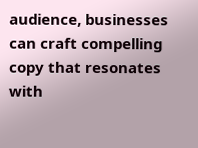audience, businesses can craft compelling copy that resonates with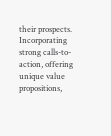their prospects. Incorporating strong calls-to-action, offering unique value propositions,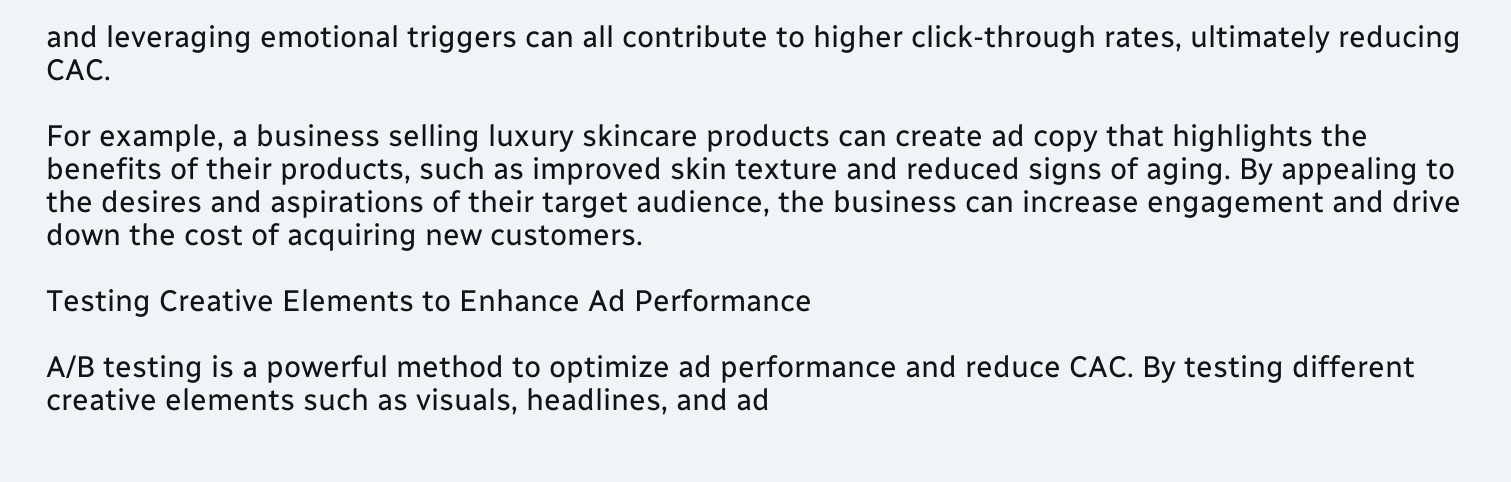and leveraging emotional triggers can all contribute to higher click-through rates, ultimately reducing CAC.

For example, a business selling luxury skincare products can create ad copy that highlights the benefits of their products, such as improved skin texture and reduced signs of aging. By appealing to the desires and aspirations of their target audience, the business can increase engagement and drive down the cost of acquiring new customers.

Testing Creative Elements to Enhance Ad Performance

A/B testing is a powerful method to optimize ad performance and reduce CAC. By testing different creative elements such as visuals, headlines, and ad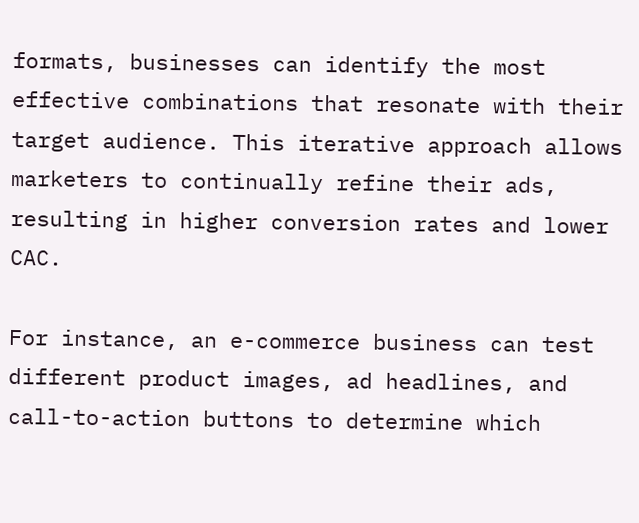formats, businesses can identify the most effective combinations that resonate with their target audience. This iterative approach allows marketers to continually refine their ads, resulting in higher conversion rates and lower CAC.

For instance, an e-commerce business can test different product images, ad headlines, and call-to-action buttons to determine which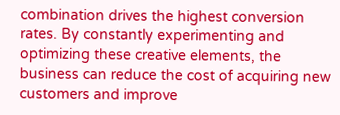combination drives the highest conversion rates. By constantly experimenting and optimizing these creative elements, the business can reduce the cost of acquiring new customers and improve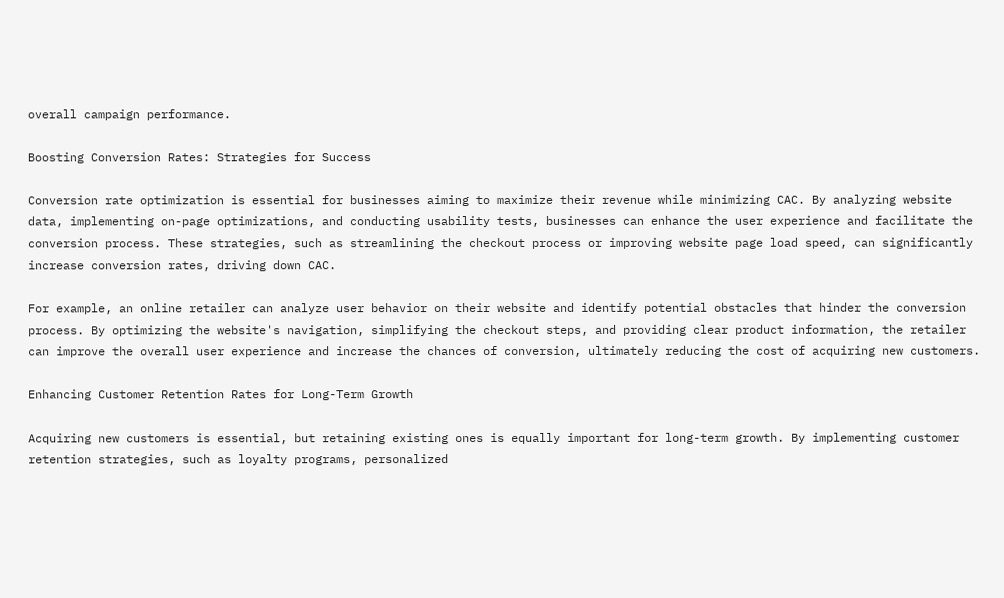overall campaign performance.

Boosting Conversion Rates: Strategies for Success

Conversion rate optimization is essential for businesses aiming to maximize their revenue while minimizing CAC. By analyzing website data, implementing on-page optimizations, and conducting usability tests, businesses can enhance the user experience and facilitate the conversion process. These strategies, such as streamlining the checkout process or improving website page load speed, can significantly increase conversion rates, driving down CAC.

For example, an online retailer can analyze user behavior on their website and identify potential obstacles that hinder the conversion process. By optimizing the website's navigation, simplifying the checkout steps, and providing clear product information, the retailer can improve the overall user experience and increase the chances of conversion, ultimately reducing the cost of acquiring new customers.

Enhancing Customer Retention Rates for Long-Term Growth

Acquiring new customers is essential, but retaining existing ones is equally important for long-term growth. By implementing customer retention strategies, such as loyalty programs, personalized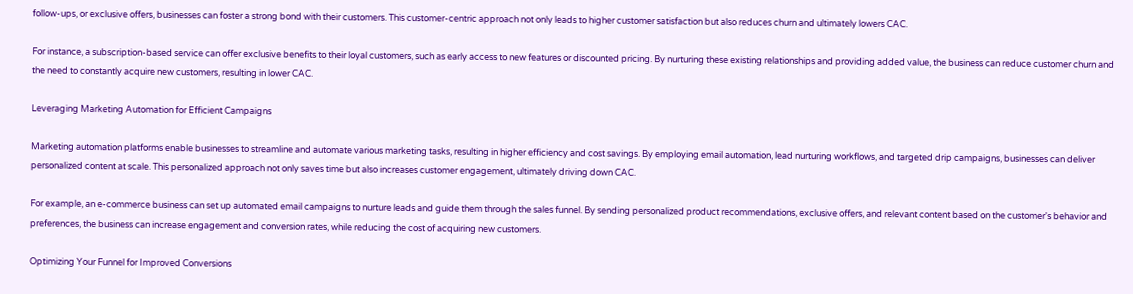follow-ups, or exclusive offers, businesses can foster a strong bond with their customers. This customer-centric approach not only leads to higher customer satisfaction but also reduces churn and ultimately lowers CAC.

For instance, a subscription-based service can offer exclusive benefits to their loyal customers, such as early access to new features or discounted pricing. By nurturing these existing relationships and providing added value, the business can reduce customer churn and the need to constantly acquire new customers, resulting in lower CAC.

Leveraging Marketing Automation for Efficient Campaigns

Marketing automation platforms enable businesses to streamline and automate various marketing tasks, resulting in higher efficiency and cost savings. By employing email automation, lead nurturing workflows, and targeted drip campaigns, businesses can deliver personalized content at scale. This personalized approach not only saves time but also increases customer engagement, ultimately driving down CAC.

For example, an e-commerce business can set up automated email campaigns to nurture leads and guide them through the sales funnel. By sending personalized product recommendations, exclusive offers, and relevant content based on the customer's behavior and preferences, the business can increase engagement and conversion rates, while reducing the cost of acquiring new customers.

Optimizing Your Funnel for Improved Conversions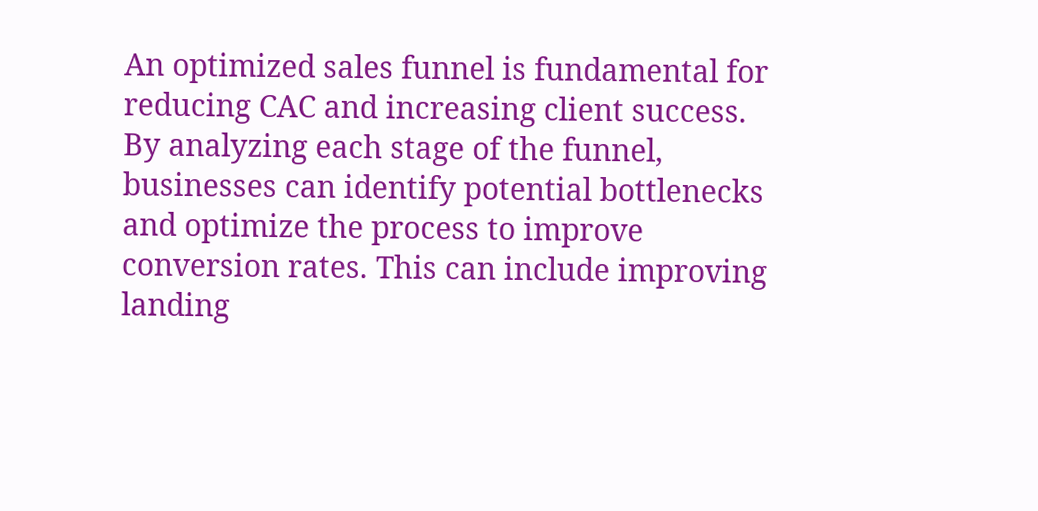An optimized sales funnel is fundamental for reducing CAC and increasing client success. By analyzing each stage of the funnel, businesses can identify potential bottlenecks and optimize the process to improve conversion rates. This can include improving landing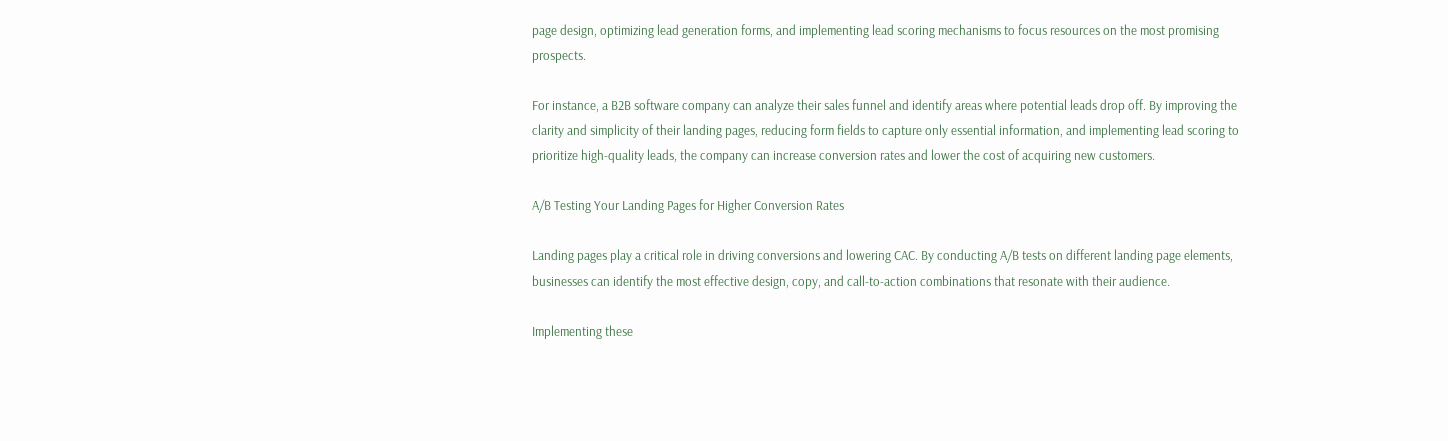page design, optimizing lead generation forms, and implementing lead scoring mechanisms to focus resources on the most promising prospects.

For instance, a B2B software company can analyze their sales funnel and identify areas where potential leads drop off. By improving the clarity and simplicity of their landing pages, reducing form fields to capture only essential information, and implementing lead scoring to prioritize high-quality leads, the company can increase conversion rates and lower the cost of acquiring new customers.

A/B Testing Your Landing Pages for Higher Conversion Rates

Landing pages play a critical role in driving conversions and lowering CAC. By conducting A/B tests on different landing page elements, businesses can identify the most effective design, copy, and call-to-action combinations that resonate with their audience.

Implementing these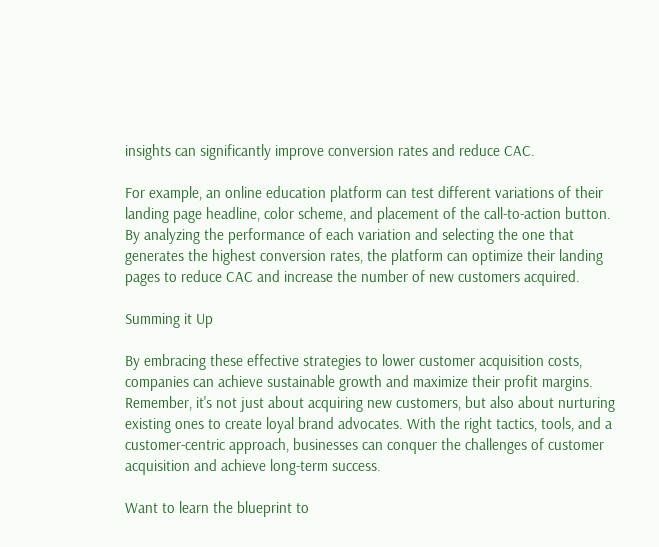insights can significantly improve conversion rates and reduce CAC.

For example, an online education platform can test different variations of their landing page headline, color scheme, and placement of the call-to-action button. By analyzing the performance of each variation and selecting the one that generates the highest conversion rates, the platform can optimize their landing pages to reduce CAC and increase the number of new customers acquired.

Summing it Up

By embracing these effective strategies to lower customer acquisition costs, companies can achieve sustainable growth and maximize their profit margins. Remember, it's not just about acquiring new customers, but also about nurturing existing ones to create loyal brand advocates. With the right tactics, tools, and a customer-centric approach, businesses can conquer the challenges of customer acquisition and achieve long-term success.

Want to learn the blueprint to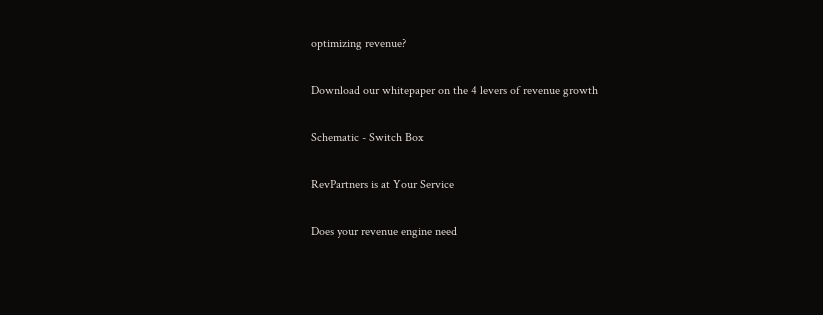optimizing revenue?

Download our whitepaper on the 4 levers of revenue growth

Schematic - Switch Box

RevPartners is at Your Service

Does your revenue engine need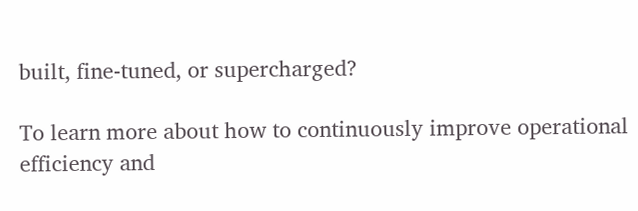built, fine-tuned, or supercharged?

To learn more about how to continuously improve operational efficiency and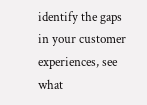identify the gaps in your customer experiences, see what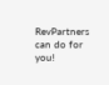RevPartners can do for you!